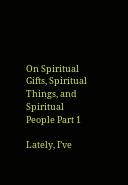On Spiritual Gifts, Spiritual Things, and Spiritual People Part 1

Lately, I’ve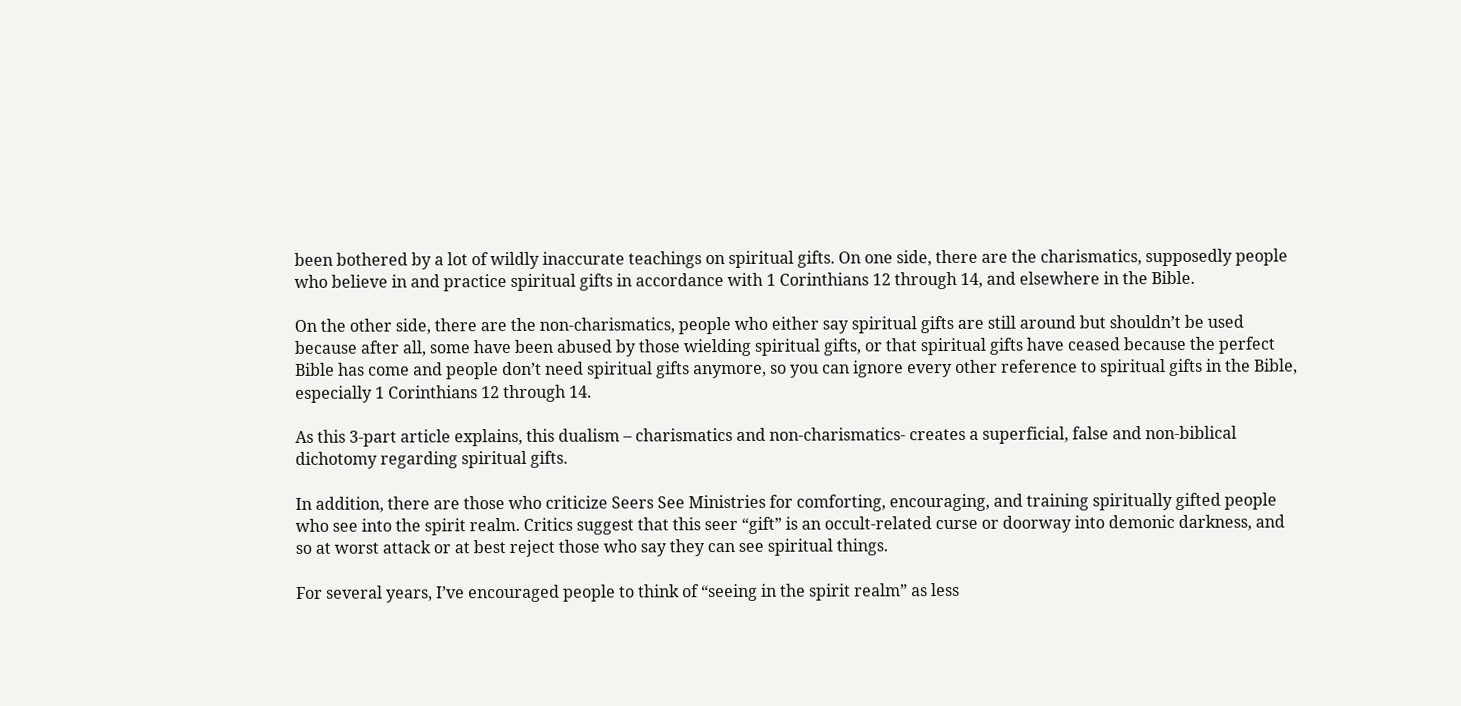been bothered by a lot of wildly inaccurate teachings on spiritual gifts. On one side, there are the charismatics, supposedly people who believe in and practice spiritual gifts in accordance with 1 Corinthians 12 through 14, and elsewhere in the Bible.

On the other side, there are the non-charismatics, people who either say spiritual gifts are still around but shouldn’t be used because after all, some have been abused by those wielding spiritual gifts, or that spiritual gifts have ceased because the perfect Bible has come and people don’t need spiritual gifts anymore, so you can ignore every other reference to spiritual gifts in the Bible, especially 1 Corinthians 12 through 14.

As this 3-part article explains, this dualism – charismatics and non-charismatics- creates a superficial, false and non-biblical dichotomy regarding spiritual gifts.

In addition, there are those who criticize Seers See Ministries for comforting, encouraging, and training spiritually gifted people who see into the spirit realm. Critics suggest that this seer “gift” is an occult-related curse or doorway into demonic darkness, and so at worst attack or at best reject those who say they can see spiritual things.

For several years, I’ve encouraged people to think of “seeing in the spirit realm” as less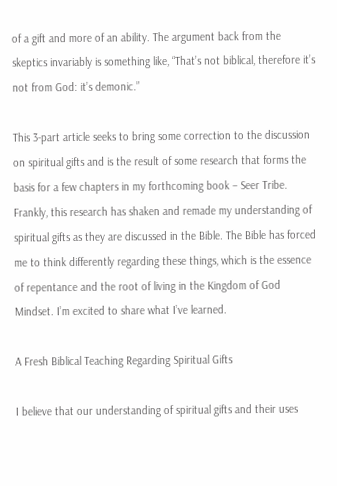of a gift and more of an ability. The argument back from the skeptics invariably is something like, “That’s not biblical, therefore it’s not from God: it’s demonic.”

This 3-part article seeks to bring some correction to the discussion on spiritual gifts and is the result of some research that forms the basis for a few chapters in my forthcoming book – Seer Tribe. Frankly, this research has shaken and remade my understanding of spiritual gifts as they are discussed in the Bible. The Bible has forced me to think differently regarding these things, which is the essence of repentance and the root of living in the Kingdom of God Mindset. I’m excited to share what I’ve learned.

A Fresh Biblical Teaching Regarding Spiritual Gifts

I believe that our understanding of spiritual gifts and their uses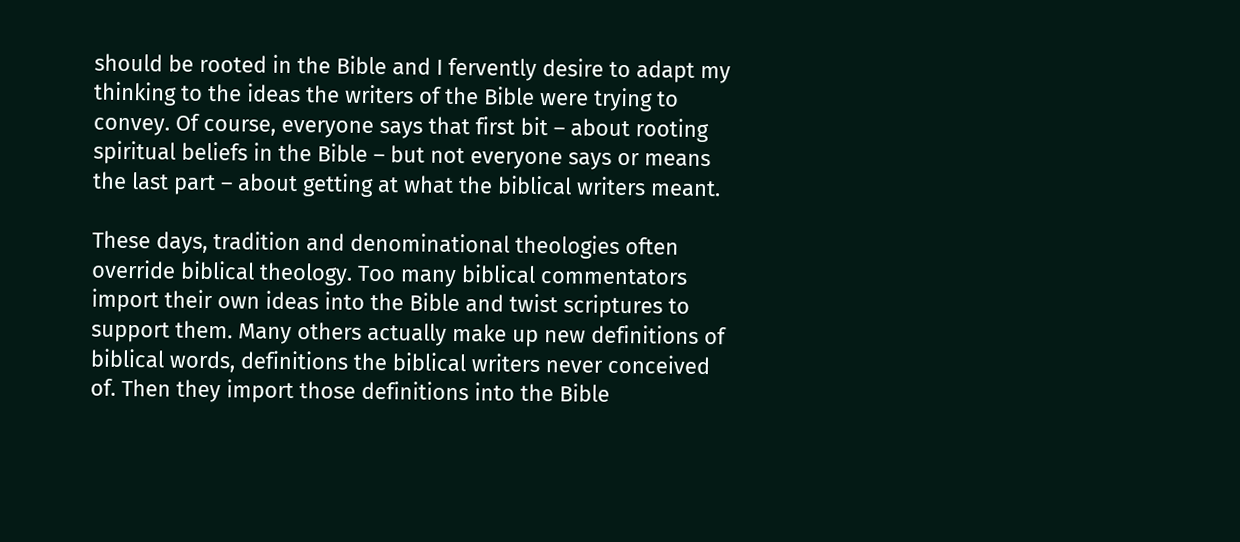should be rooted in the Bible and I fervently desire to adapt my thinking to the ideas the writers of the Bible were trying to convey. Of course, everyone says that first bit – about rooting spiritual beliefs in the Bible – but not everyone says or means the last part – about getting at what the biblical writers meant.

These days, tradition and denominational theologies often override biblical theology. Too many biblical commentators import their own ideas into the Bible and twist scriptures to support them. Many others actually make up new definitions of biblical words, definitions the biblical writers never conceived of. Then they import those definitions into the Bible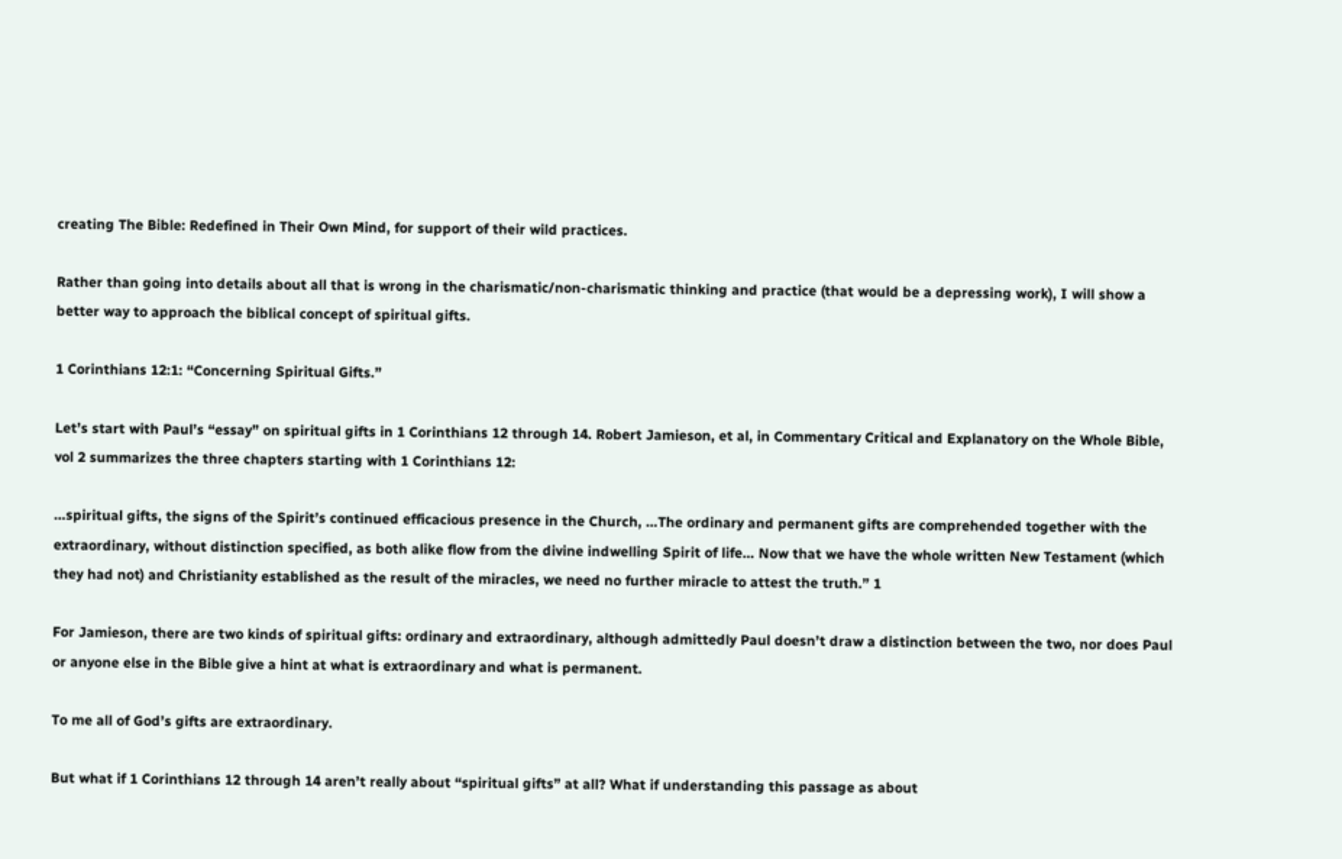creating The Bible: Redefined in Their Own Mind, for support of their wild practices.

Rather than going into details about all that is wrong in the charismatic/non-charismatic thinking and practice (that would be a depressing work), I will show a better way to approach the biblical concept of spiritual gifts.

1 Corinthians 12:1: “Concerning Spiritual Gifts.”

Let’s start with Paul’s “essay” on spiritual gifts in 1 Corinthians 12 through 14. Robert Jamieson, et al, in Commentary Critical and Explanatory on the Whole Bible, vol 2 summarizes the three chapters starting with 1 Corinthians 12:

…spiritual gifts, the signs of the Spirit’s continued efficacious presence in the Church, …The ordinary and permanent gifts are comprehended together with the extraordinary, without distinction specified, as both alike flow from the divine indwelling Spirit of life… Now that we have the whole written New Testament (which they had not) and Christianity established as the result of the miracles, we need no further miracle to attest the truth.” 1

For Jamieson, there are two kinds of spiritual gifts: ordinary and extraordinary, although admittedly Paul doesn’t draw a distinction between the two, nor does Paul or anyone else in the Bible give a hint at what is extraordinary and what is permanent.

To me all of God’s gifts are extraordinary.

But what if 1 Corinthians 12 through 14 aren’t really about “spiritual gifts” at all? What if understanding this passage as about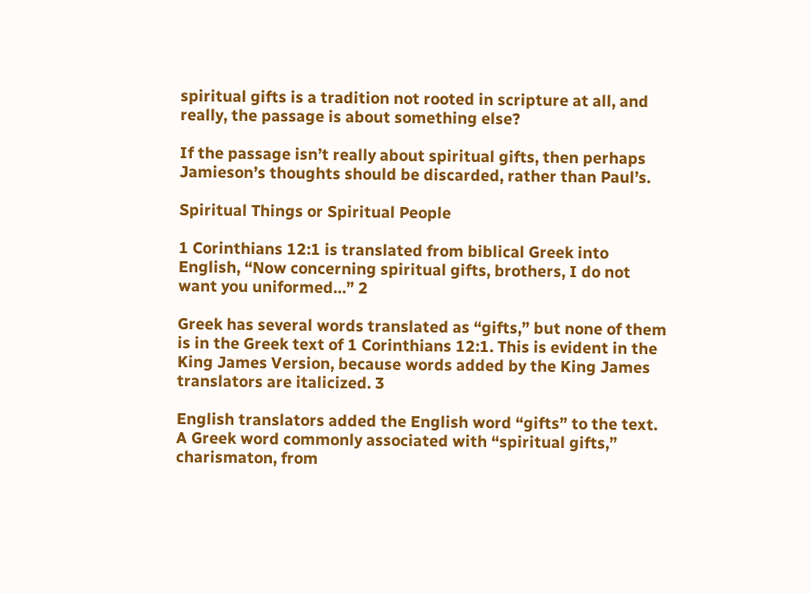spiritual gifts is a tradition not rooted in scripture at all, and really, the passage is about something else?

If the passage isn’t really about spiritual gifts, then perhaps Jamieson’s thoughts should be discarded, rather than Paul’s.

Spiritual Things or Spiritual People

1 Corinthians 12:1 is translated from biblical Greek into English, “Now concerning spiritual gifts, brothers, I do not want you uniformed…” 2

Greek has several words translated as “gifts,” but none of them is in the Greek text of 1 Corinthians 12:1. This is evident in the King James Version, because words added by the King James translators are italicized. 3

English translators added the English word “gifts” to the text. A Greek word commonly associated with “spiritual gifts,” charismaton, from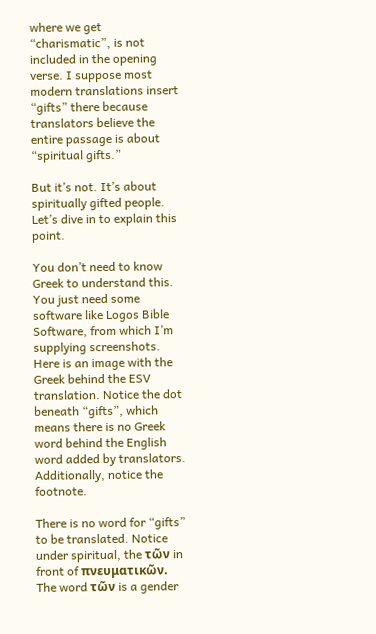where we get “charismatic”, is not included in the opening verse. I suppose most modern translations insert “gifts” there because translators believe the entire passage is about “spiritual gifts.”

But it’s not. It’s about spiritually gifted people. Let’s dive in to explain this point.

You don’t need to know Greek to understand this. You just need some software like Logos Bible Software, from which I’m supplying screenshots. Here is an image with the Greek behind the ESV translation. Notice the dot beneath “gifts”, which means there is no Greek word behind the English word added by translators. Additionally, notice the footnote.

There is no word for “gifts” to be translated. Notice under spiritual, the τῶν in front of πνευματικῶν. The word τῶν is a gender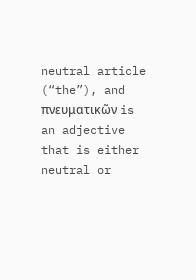neutral article (“the”), and πνευματικῶν is an adjective that is either neutral or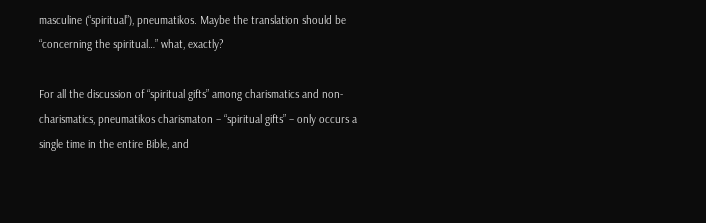masculine (“spiritual”), pneumatikos. Maybe the translation should be “concerning the spiritual…” what, exactly?

For all the discussion of “spiritual gifts” among charismatics and non-charismatics, pneumatikos charismaton – “spiritual gifts” – only occurs a single time in the entire Bible, and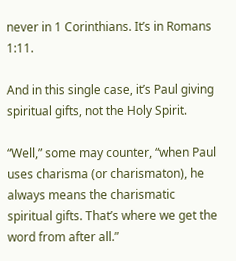never in 1 Corinthians. It’s in Romans 1:11.

And in this single case, it’s Paul giving spiritual gifts, not the Holy Spirit.

“Well,” some may counter, “when Paul uses charisma (or charismaton), he always means the charismatic spiritual gifts. That’s where we get the word from after all.”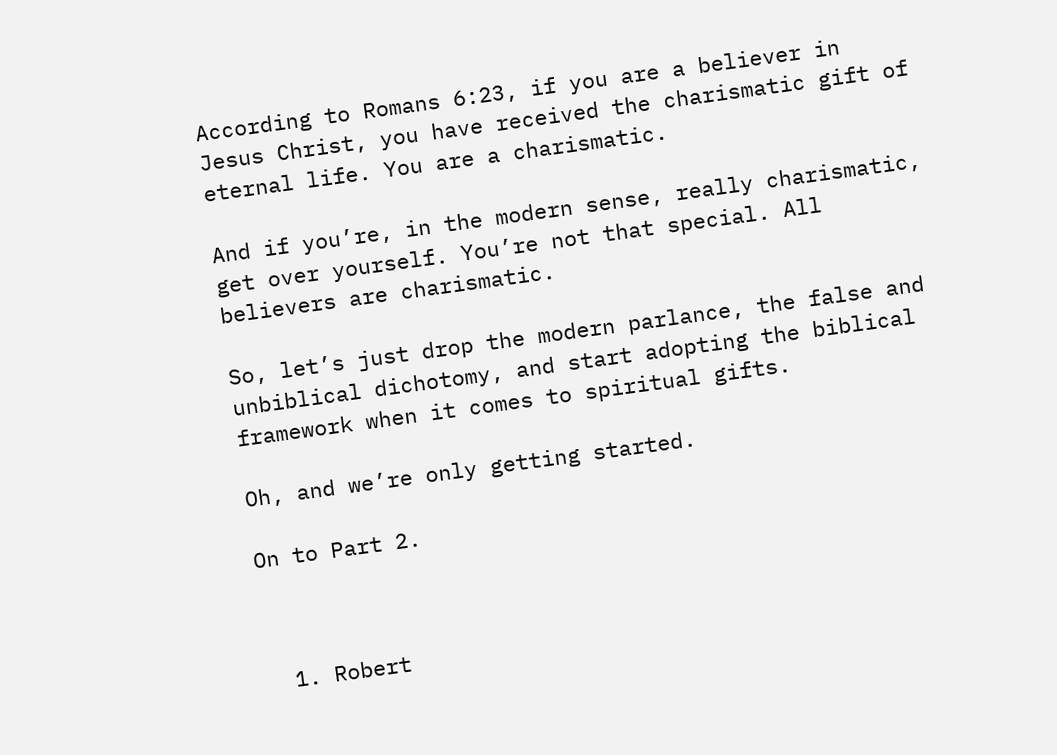According to Romans 6:23, if you are a believer in Jesus Christ, you have received the charismatic gift of eternal life. You are a charismatic.

And if you’re, in the modern sense, really charismatic, get over yourself. You’re not that special. All believers are charismatic.

So, let’s just drop the modern parlance, the false and unbiblical dichotomy, and start adopting the biblical framework when it comes to spiritual gifts.

Oh, and we’re only getting started.

On to Part 2.



  1. Robert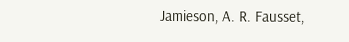Jamieson, A. R. Fausset,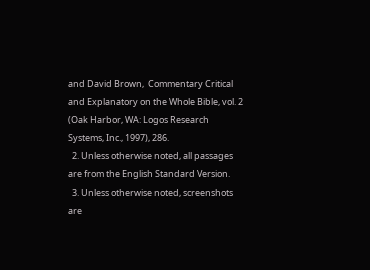and David Brown,  Commentary Critical and Explanatory on the Whole Bible, vol. 2 (Oak Harbor, WA: Logos Research Systems, Inc., 1997), 286.
  2. Unless otherwise noted, all passages are from the English Standard Version.
  3. Unless otherwise noted, screenshots are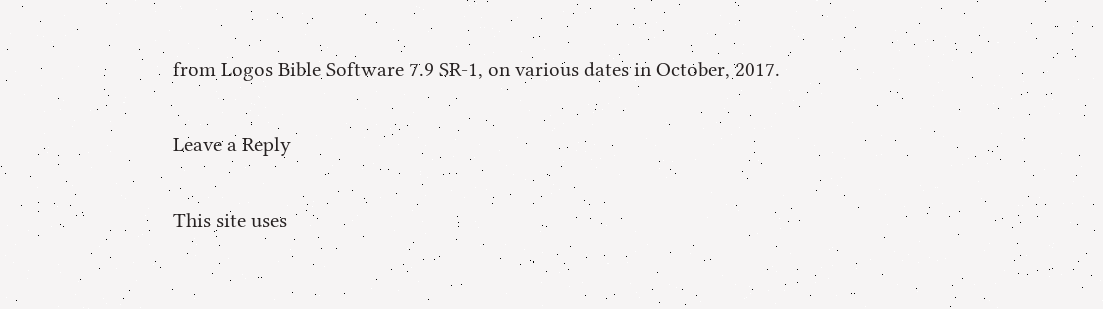from Logos Bible Software 7.9 SR-1, on various dates in October, 2017.

Leave a Reply

This site uses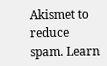Akismet to reduce spam. Learn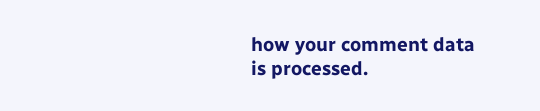how your comment data is processed.